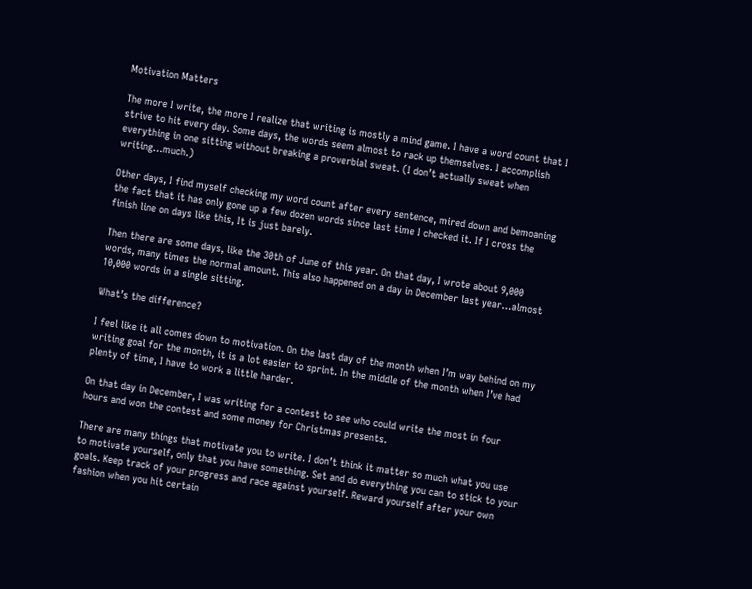Motivation Matters

The more I write, the more I realize that writing is mostly a mind game. I have a word count that I strive to hit every day. Some days, the words seem almost to rack up themselves. I accomplish everything in one sitting without breaking a proverbial sweat. (I don’t actually sweat when writing…much.)

Other days, I find myself checking my word count after every sentence, mired down and bemoaning the fact that it has only gone up a few dozen words since last time I checked it. If I cross the finish line on days like this, It is just barely.

Then there are some days, like the 30th of June of this year. On that day, I wrote about 9,000 words, many times the normal amount. This also happened on a day in December last year…almost 10,000 words in a single sitting.

What’s the difference?

I feel like it all comes down to motivation. On the last day of the month when I’m way behind on my writing goal for the month, it is a lot easier to sprint. In the middle of the month when I’ve had plenty of time, I have to work a little harder.

On that day in December, I was writing for a contest to see who could write the most in four hours and won the contest and some money for Christmas presents.

There are many things that motivate you to write. I don’t think it matter so much what you use to motivate yourself, only that you have something. Set and do everything you can to stick to your goals. Keep track of your progress and race against yourself. Reward yourself after your own fashion when you hit certain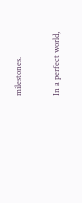milestones.

In a perfect world,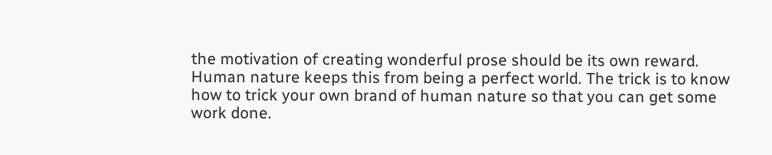the motivation of creating wonderful prose should be its own reward. Human nature keeps this from being a perfect world. The trick is to know how to trick your own brand of human nature so that you can get some work done.